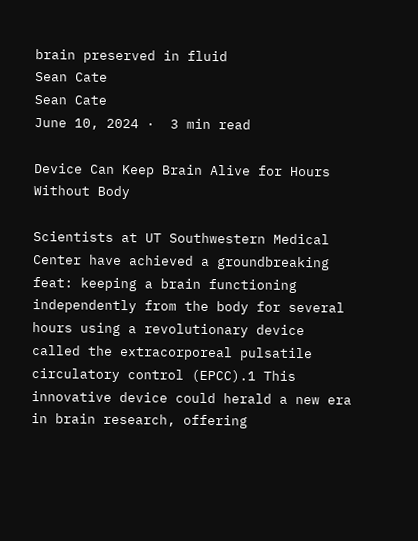brain preserved in fluid
Sean Cate
Sean Cate
June 10, 2024 ·  3 min read

Device Can Keep Brain Alive for Hours Without Body

Scientists at UT Southwestern Medical Center have achieved a groundbreaking feat: keeping a brain functioning independently from the body for several hours using a revolutionary device called the extracorporeal pulsatile circulatory control (EPCC).1 This innovative device could herald a new era in brain research, offering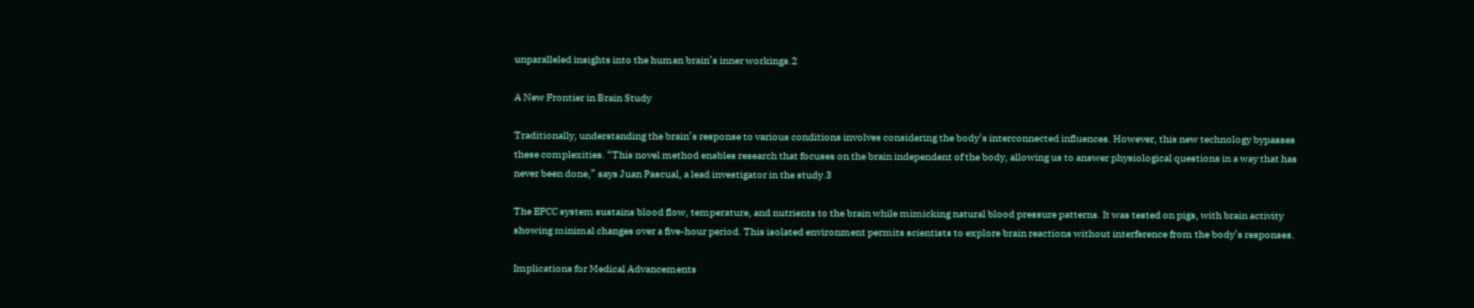unparalleled insights into the human brain’s inner workings.2

A New Frontier in Brain Study

Traditionally, understanding the brain’s response to various conditions involves considering the body’s interconnected influences. However, this new technology bypasses these complexities. “This novel method enables research that focuses on the brain independent of the body, allowing us to answer physiological questions in a way that has never been done,” says Juan Pascual, a lead investigator in the study.3

The EPCC system sustains blood flow, temperature, and nutrients to the brain while mimicking natural blood pressure patterns. It was tested on pigs, with brain activity showing minimal changes over a five-hour period. This isolated environment permits scientists to explore brain reactions without interference from the body’s responses.

Implications for Medical Advancements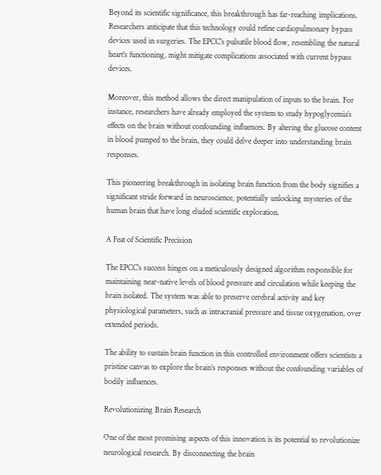Beyond its scientific significance, this breakthrough has far-reaching implications. Researchers anticipate that this technology could refine cardiopulmonary bypass devices used in surgeries. The EPCC’s pulsatile blood flow, resembling the natural heart’s functioning, might mitigate complications associated with current bypass devices.

Moreover, this method allows the direct manipulation of inputs to the brain. For instance, researchers have already employed the system to study hypoglycemia’s effects on the brain without confounding influences. By altering the glucose content in blood pumped to the brain, they could delve deeper into understanding brain responses.

This pioneering breakthrough in isolating brain function from the body signifies a significant stride forward in neuroscience, potentially unlocking mysteries of the human brain that have long eluded scientific exploration.

A Feat of Scientific Precision

The EPCC’s success hinges on a meticulously designed algorithm responsible for maintaining near-native levels of blood pressure and circulation while keeping the brain isolated. The system was able to preserve cerebral activity and key physiological parameters, such as intracranial pressure and tissue oxygenation, over extended periods.

The ability to sustain brain function in this controlled environment offers scientists a pristine canvas to explore the brain’s responses without the confounding variables of bodily influences.

Revolutionizing Brain Research

One of the most promising aspects of this innovation is its potential to revolutionize neurological research. By disconnecting the brain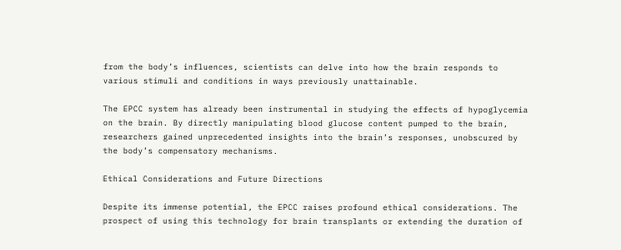from the body’s influences, scientists can delve into how the brain responds to various stimuli and conditions in ways previously unattainable.

The EPCC system has already been instrumental in studying the effects of hypoglycemia on the brain. By directly manipulating blood glucose content pumped to the brain, researchers gained unprecedented insights into the brain’s responses, unobscured by the body’s compensatory mechanisms.

Ethical Considerations and Future Directions

Despite its immense potential, the EPCC raises profound ethical considerations. The prospect of using this technology for brain transplants or extending the duration of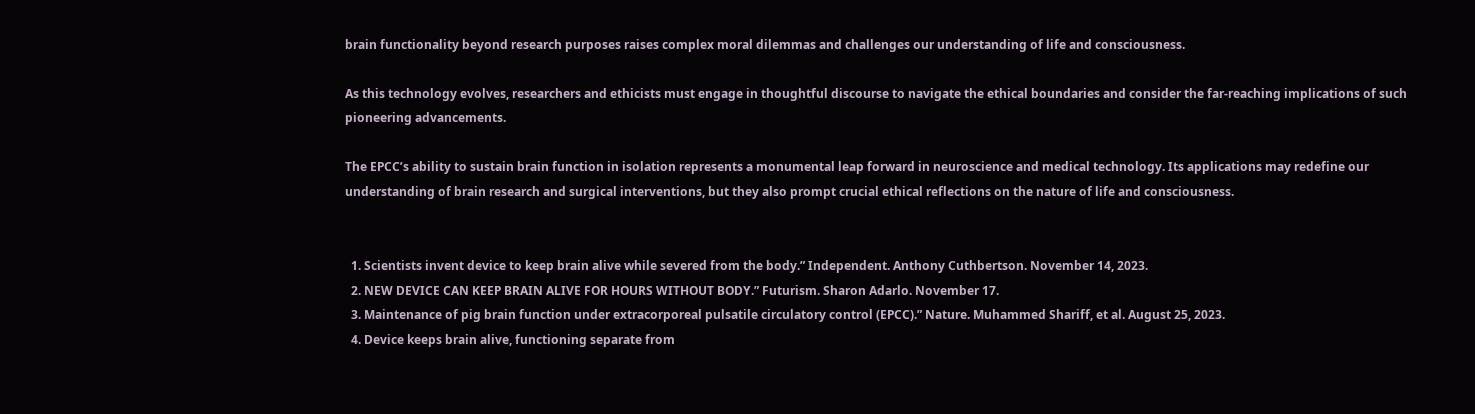brain functionality beyond research purposes raises complex moral dilemmas and challenges our understanding of life and consciousness.

As this technology evolves, researchers and ethicists must engage in thoughtful discourse to navigate the ethical boundaries and consider the far-reaching implications of such pioneering advancements.

The EPCC’s ability to sustain brain function in isolation represents a monumental leap forward in neuroscience and medical technology. Its applications may redefine our understanding of brain research and surgical interventions, but they also prompt crucial ethical reflections on the nature of life and consciousness.


  1. Scientists invent device to keep brain alive while severed from the body.” Independent. Anthony Cuthbertson. November 14, 2023.
  2. NEW DEVICE CAN KEEP BRAIN ALIVE FOR HOURS WITHOUT BODY.” Futurism. Sharon Adarlo. November 17.
  3. Maintenance of pig brain function under extracorporeal pulsatile circulatory control (EPCC).” Nature. Muhammed Shariff, et al. August 25, 2023.
  4. Device keeps brain alive, functioning separate from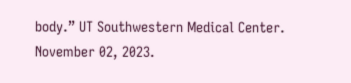body.” UT Southwestern Medical Center. November 02, 2023.